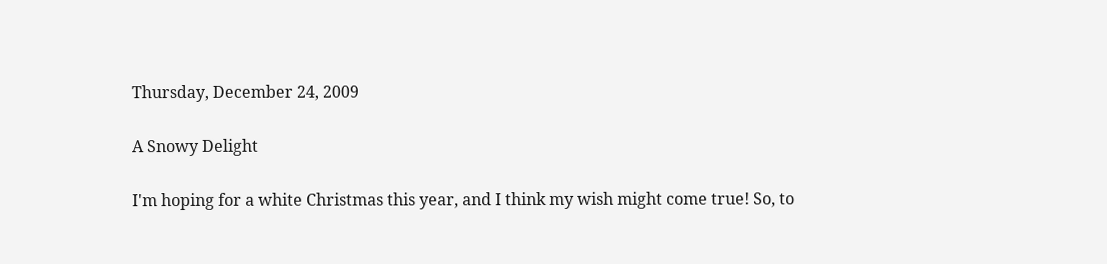Thursday, December 24, 2009

A Snowy Delight

I'm hoping for a white Christmas this year, and I think my wish might come true! So, to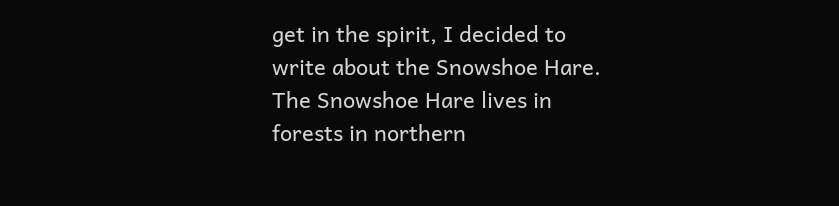get in the spirit, I decided to write about the Snowshoe Hare. The Snowshoe Hare lives in forests in northern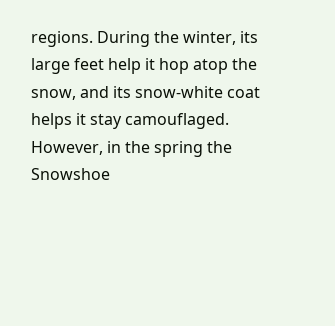regions. During the winter, its large feet help it hop atop the snow, and its snow-white coat helps it stay camouflaged. However, in the spring the Snowshoe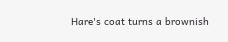Hare's coat turns a brownish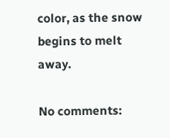color, as the snow begins to melt away.

No comments: